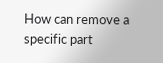How can remove a specific part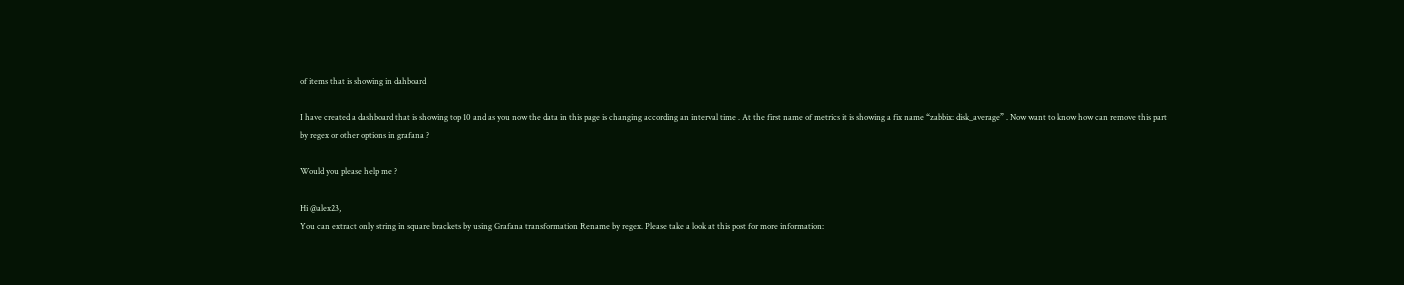of items that is showing in dahboard

I have created a dashboard that is showing top 10 and as you now the data in this page is changing according an interval time . At the first name of metrics it is showing a fix name “zabbix: disk_average” . Now want to know how can remove this part by regex or other options in grafana ?

Would you please help me ?

Hi @alex23,
You can extract only string in square brackets by using Grafana transformation Rename by regex. Please take a look at this post for more information: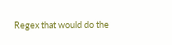Regex that would do the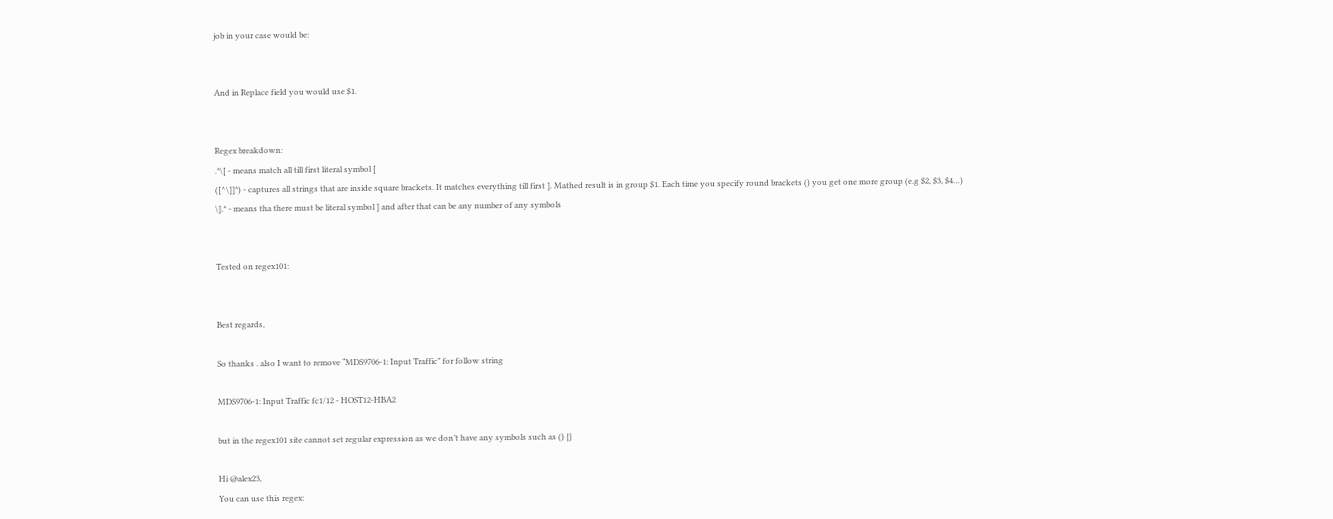job in your case would be:


And in Replace field you would use $1.


Regex breakdown:
.*\[ - means match all till first literal symbol [
([^\]]*) - captures all strings that are inside square brackets. It matches everything till first ]. Mathed result is in group $1. Each time you specify round brackets () you get one more group (e.g $2, $3, $4…)
\].* - means tha there must be literal symbol ] and after that can be any number of any symbols


Tested on regex101:


Best regards,

So thanks . also I want to remove “MDS9706-1: Input Traffic” for follow string

MDS9706-1: Input Traffic fc1/12 - HOST12-HBA2

but in the regex101 site cannot set regular expression as we don’t have any symbols such as () {}

Hi @alex23,
You can use this regex: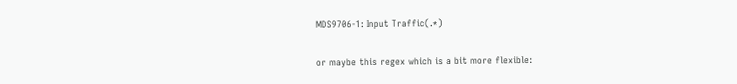MDS9706-1: Input Traffic(.*)

or maybe this regex which is a bit more flexible: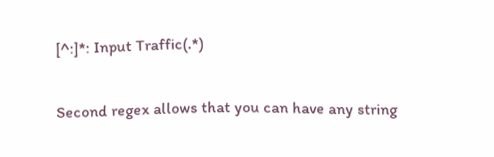[^:]*: Input Traffic(.*)

Second regex allows that you can have any string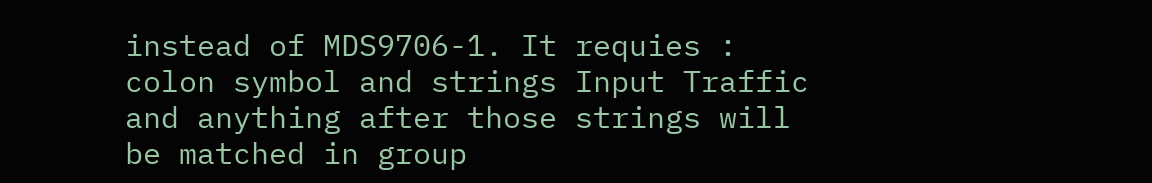instead of MDS9706-1. It requies : colon symbol and strings Input Traffic and anything after those strings will be matched in group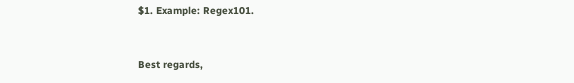$1. Example: Regex101.


Best regards,